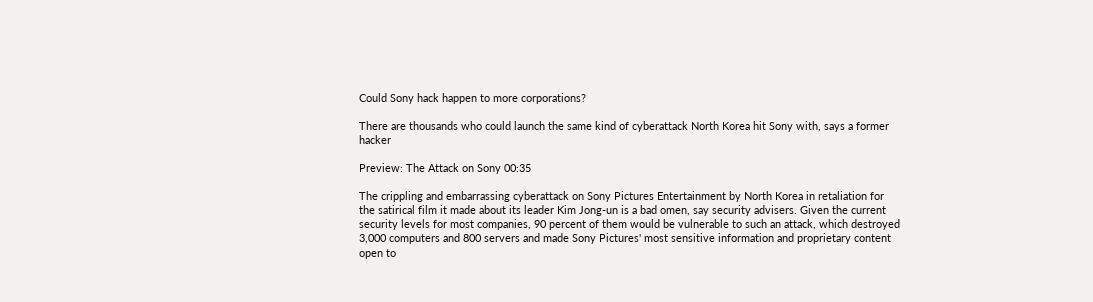Could Sony hack happen to more corporations?

There are thousands who could launch the same kind of cyberattack North Korea hit Sony with, says a former hacker

Preview: The Attack on Sony 00:35

The crippling and embarrassing cyberattack on Sony Pictures Entertainment by North Korea in retaliation for the satirical film it made about its leader Kim Jong-un is a bad omen, say security advisers. Given the current security levels for most companies, 90 percent of them would be vulnerable to such an attack, which destroyed 3,000 computers and 800 servers and made Sony Pictures' most sensitive information and proprietary content open to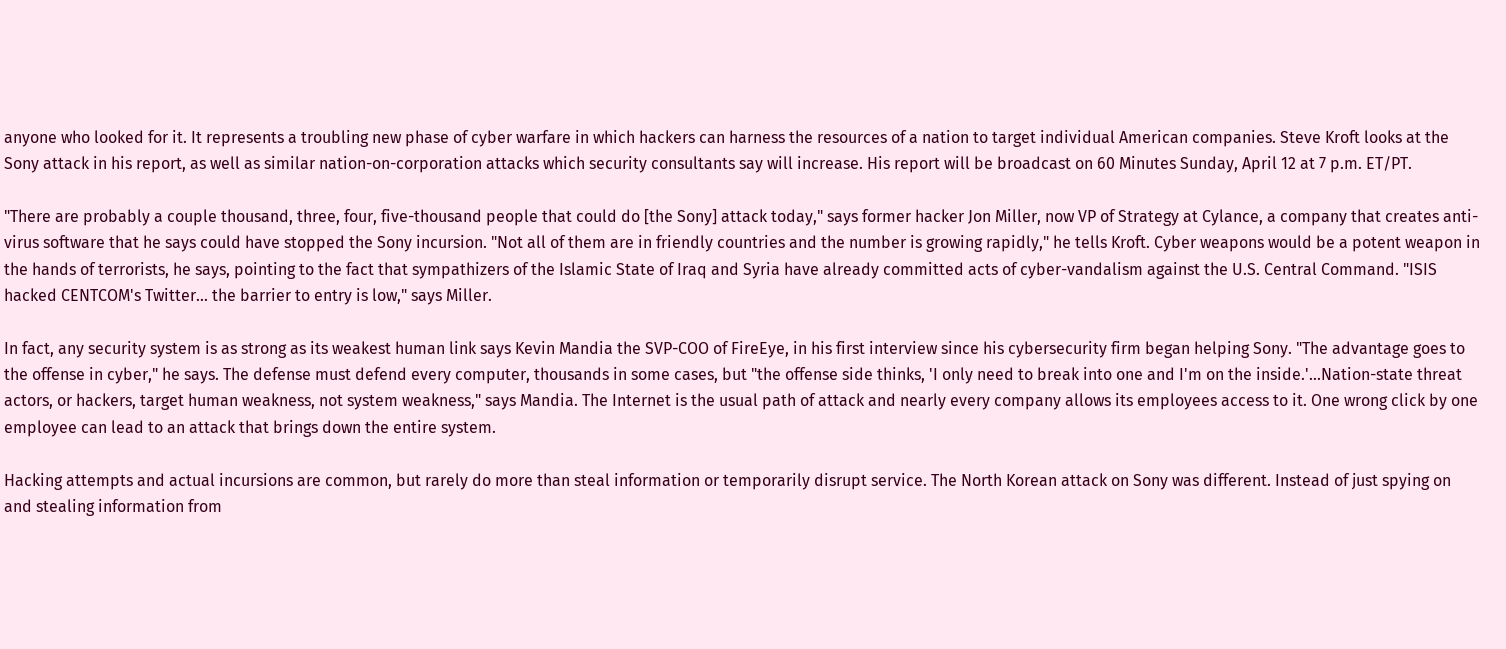anyone who looked for it. It represents a troubling new phase of cyber warfare in which hackers can harness the resources of a nation to target individual American companies. Steve Kroft looks at the Sony attack in his report, as well as similar nation-on-corporation attacks which security consultants say will increase. His report will be broadcast on 60 Minutes Sunday, April 12 at 7 p.m. ET/PT.

"There are probably a couple thousand, three, four, five-thousand people that could do [the Sony] attack today," says former hacker Jon Miller, now VP of Strategy at Cylance, a company that creates anti-virus software that he says could have stopped the Sony incursion. "Not all of them are in friendly countries and the number is growing rapidly," he tells Kroft. Cyber weapons would be a potent weapon in the hands of terrorists, he says, pointing to the fact that sympathizers of the Islamic State of Iraq and Syria have already committed acts of cyber-vandalism against the U.S. Central Command. "ISIS hacked CENTCOM's Twitter... the barrier to entry is low," says Miller.

In fact, any security system is as strong as its weakest human link says Kevin Mandia the SVP-COO of FireEye, in his first interview since his cybersecurity firm began helping Sony. "The advantage goes to the offense in cyber," he says. The defense must defend every computer, thousands in some cases, but "the offense side thinks, 'I only need to break into one and I'm on the inside.'...Nation-state threat actors, or hackers, target human weakness, not system weakness," says Mandia. The Internet is the usual path of attack and nearly every company allows its employees access to it. One wrong click by one employee can lead to an attack that brings down the entire system.

Hacking attempts and actual incursions are common, but rarely do more than steal information or temporarily disrupt service. The North Korean attack on Sony was different. Instead of just spying on and stealing information from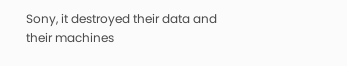Sony, it destroyed their data and their machines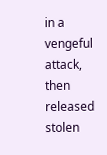in a vengeful attack, then released stolen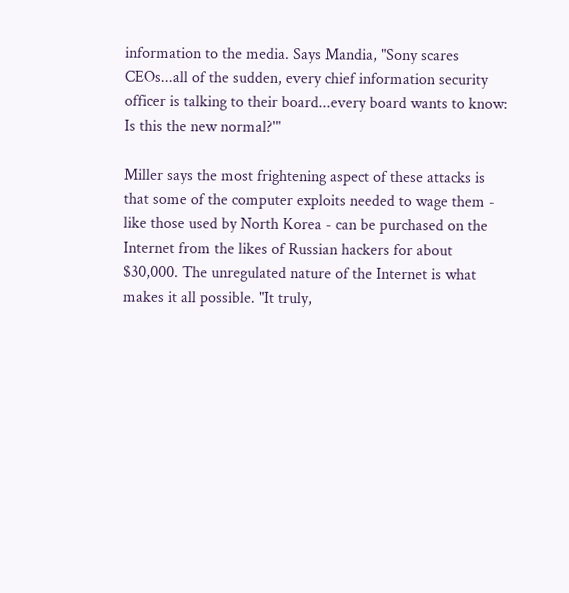information to the media. Says Mandia, "Sony scares CEOs...all of the sudden, every chief information security officer is talking to their board...every board wants to know: Is this the new normal?'"

Miller says the most frightening aspect of these attacks is that some of the computer exploits needed to wage them - like those used by North Korea - can be purchased on the Internet from the likes of Russian hackers for about $30,000. The unregulated nature of the Internet is what makes it all possible. "It truly,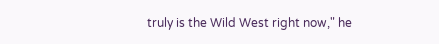truly is the Wild West right now," he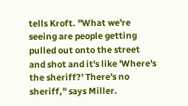tells Kroft. "What we're seeing are people getting pulled out onto the street and shot and it's like 'Where's the sheriff?' There's no sheriff," says Miller.